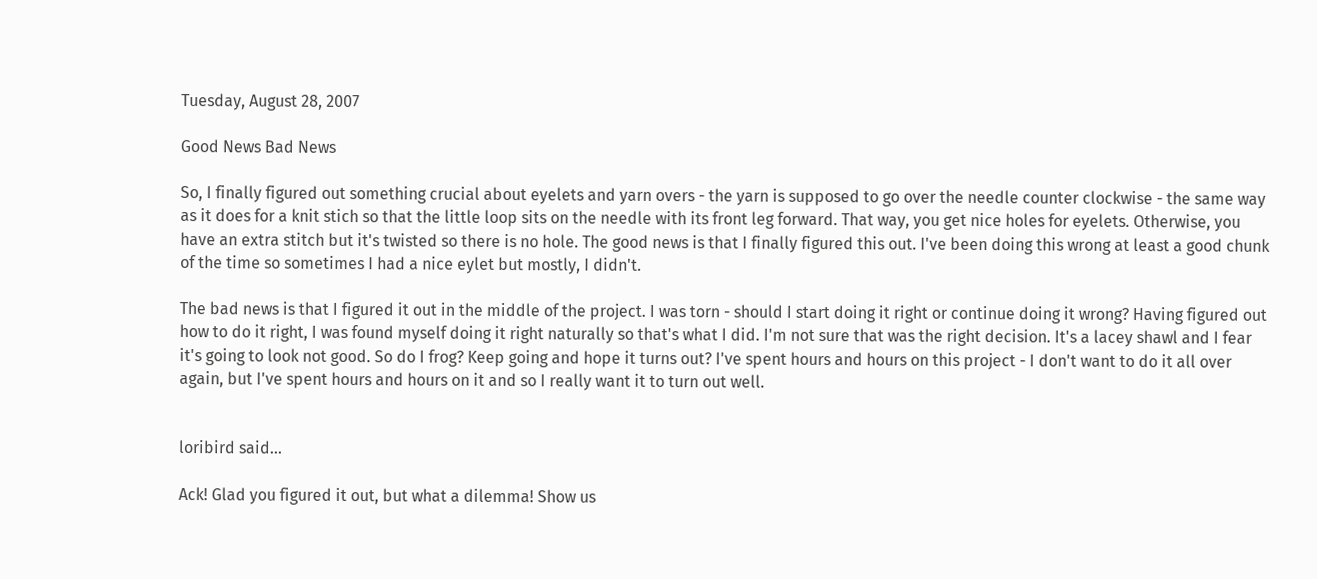Tuesday, August 28, 2007

Good News Bad News

So, I finally figured out something crucial about eyelets and yarn overs - the yarn is supposed to go over the needle counter clockwise - the same way as it does for a knit stich so that the little loop sits on the needle with its front leg forward. That way, you get nice holes for eyelets. Otherwise, you have an extra stitch but it's twisted so there is no hole. The good news is that I finally figured this out. I've been doing this wrong at least a good chunk of the time so sometimes I had a nice eylet but mostly, I didn't.

The bad news is that I figured it out in the middle of the project. I was torn - should I start doing it right or continue doing it wrong? Having figured out how to do it right, I was found myself doing it right naturally so that's what I did. I'm not sure that was the right decision. It's a lacey shawl and I fear it's going to look not good. So do I frog? Keep going and hope it turns out? I've spent hours and hours on this project - I don't want to do it all over again, but I've spent hours and hours on it and so I really want it to turn out well.


loribird said...

Ack! Glad you figured it out, but what a dilemma! Show us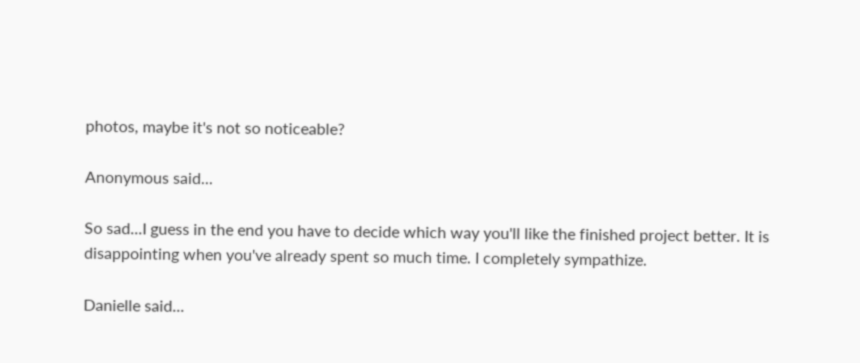photos, maybe it's not so noticeable?

Anonymous said...

So sad...I guess in the end you have to decide which way you'll like the finished project better. It is disappointing when you've already spent so much time. I completely sympathize.

Danielle said...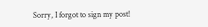Sorry, I forgot to sign my post!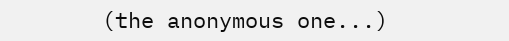(the anonymous one...)